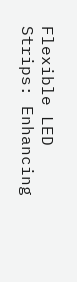Flexible LED Strips: Enhancing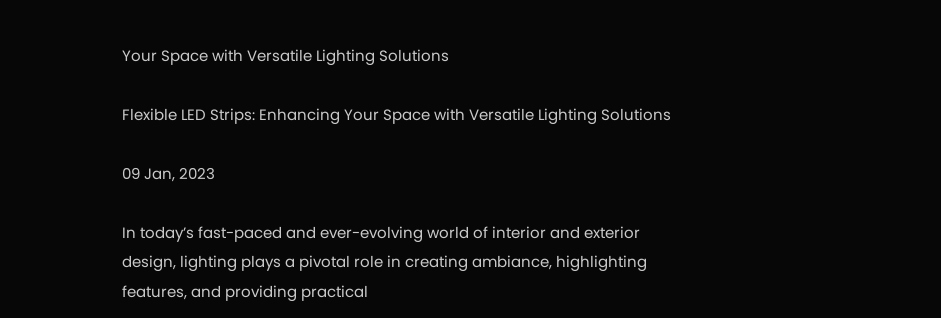Your Space with Versatile Lighting Solutions

Flexible LED Strips: Enhancing Your Space with Versatile Lighting Solutions

09 Jan, 2023

In today’s fast-paced and ever-evolving world of interior and exterior design, lighting plays a pivotal role in creating ambiance, highlighting features, and providing practical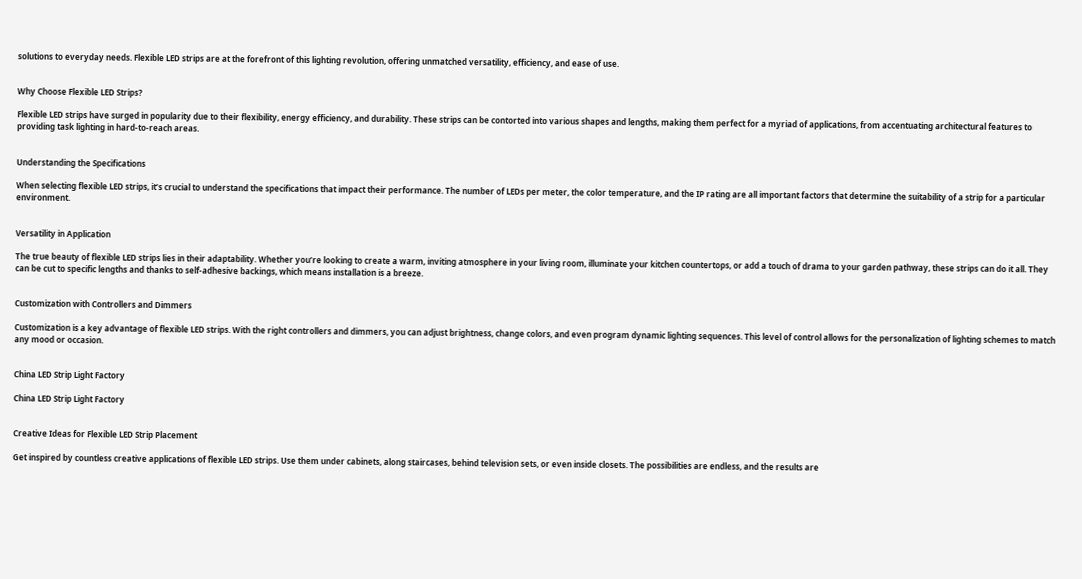solutions to everyday needs. Flexible LED strips are at the forefront of this lighting revolution, offering unmatched versatility, efficiency, and ease of use.


Why Choose Flexible LED Strips?

Flexible LED strips have surged in popularity due to their flexibility, energy efficiency, and durability. These strips can be contorted into various shapes and lengths, making them perfect for a myriad of applications, from accentuating architectural features to providing task lighting in hard-to-reach areas.


Understanding the Specifications

When selecting flexible LED strips, it’s crucial to understand the specifications that impact their performance. The number of LEDs per meter, the color temperature, and the IP rating are all important factors that determine the suitability of a strip for a particular environment.


Versatility in Application

The true beauty of flexible LED strips lies in their adaptability. Whether you’re looking to create a warm, inviting atmosphere in your living room, illuminate your kitchen countertops, or add a touch of drama to your garden pathway, these strips can do it all. They can be cut to specific lengths and thanks to self-adhesive backings, which means installation is a breeze.


Customization with Controllers and Dimmers

Customization is a key advantage of flexible LED strips. With the right controllers and dimmers, you can adjust brightness, change colors, and even program dynamic lighting sequences. This level of control allows for the personalization of lighting schemes to match any mood or occasion.


China LED Strip Light Factory

China LED Strip Light Factory


Creative Ideas for Flexible LED Strip Placement

Get inspired by countless creative applications of flexible LED strips. Use them under cabinets, along staircases, behind television sets, or even inside closets. The possibilities are endless, and the results are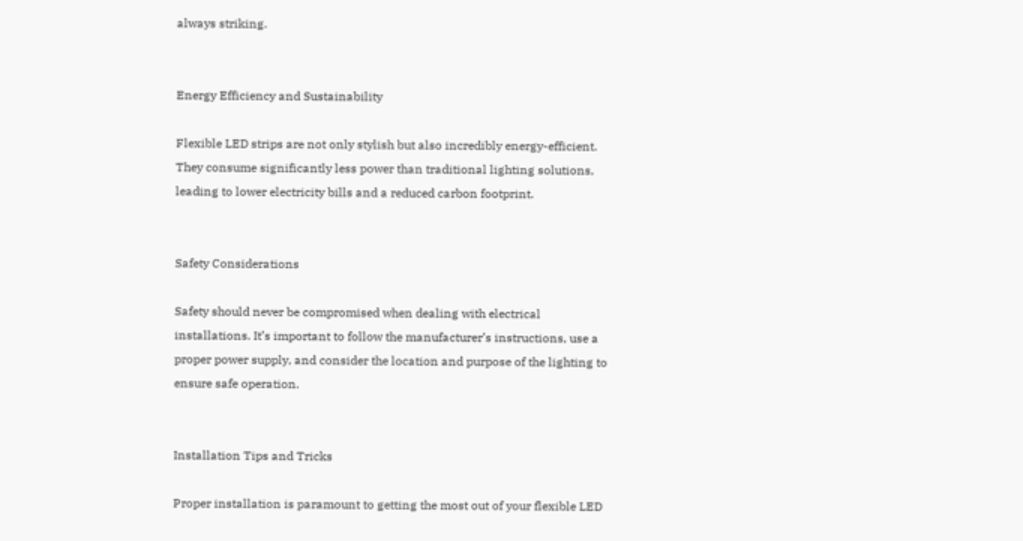always striking.


Energy Efficiency and Sustainability

Flexible LED strips are not only stylish but also incredibly energy-efficient. They consume significantly less power than traditional lighting solutions, leading to lower electricity bills and a reduced carbon footprint.


Safety Considerations

Safety should never be compromised when dealing with electrical installations. It’s important to follow the manufacturer’s instructions, use a proper power supply, and consider the location and purpose of the lighting to ensure safe operation.


Installation Tips and Tricks

Proper installation is paramount to getting the most out of your flexible LED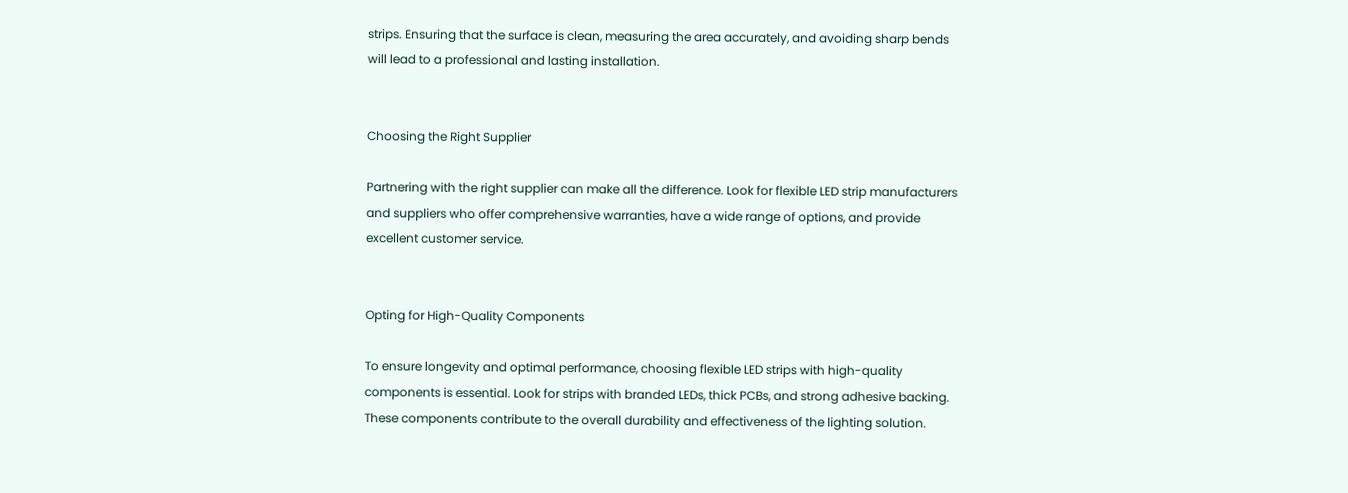strips. Ensuring that the surface is clean, measuring the area accurately, and avoiding sharp bends will lead to a professional and lasting installation.


Choosing the Right Supplier

Partnering with the right supplier can make all the difference. Look for flexible LED strip manufacturers and suppliers who offer comprehensive warranties, have a wide range of options, and provide excellent customer service.


Opting for High-Quality Components

To ensure longevity and optimal performance, choosing flexible LED strips with high-quality components is essential. Look for strips with branded LEDs, thick PCBs, and strong adhesive backing. These components contribute to the overall durability and effectiveness of the lighting solution.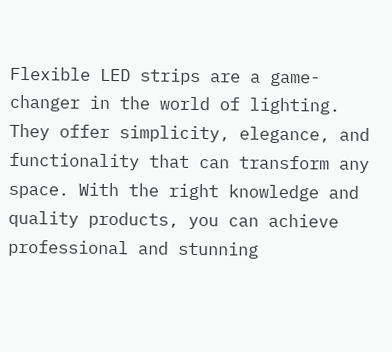Flexible LED strips are a game-changer in the world of lighting. They offer simplicity, elegance, and functionality that can transform any space. With the right knowledge and quality products, you can achieve professional and stunning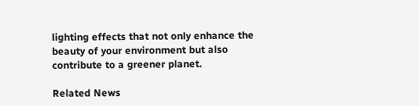lighting effects that not only enhance the beauty of your environment but also contribute to a greener planet.

Related News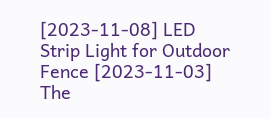[2023-11-08] LED Strip Light for Outdoor Fence [2023-11-03] The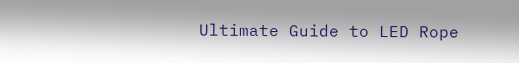Ultimate Guide to LED Rope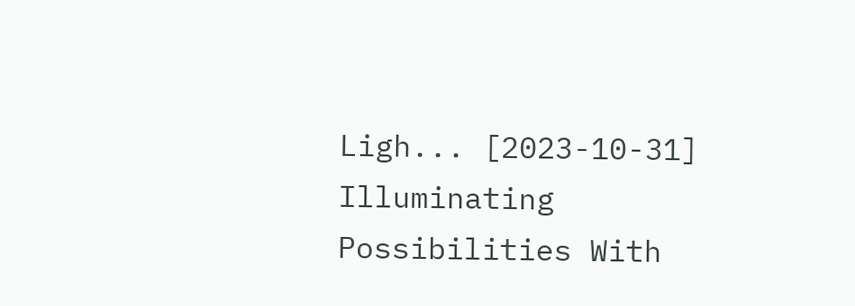Ligh... [2023-10-31] Illuminating Possibilities With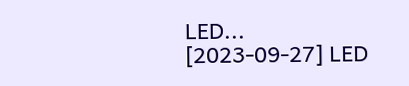LED... [2023-09-27] LED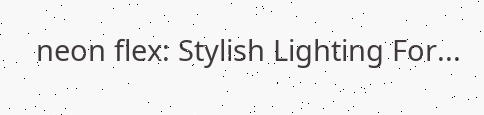neon flex: Stylish Lighting For...